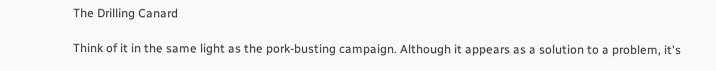The Drilling Canard

Think of it in the same light as the pork-busting campaign. Although it appears as a solution to a problem, it's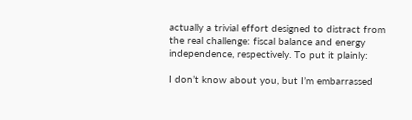actually a trivial effort designed to distract from the real challenge: fiscal balance and energy independence, respectively. To put it plainly:

I don’t know about you, but I’m embarrassed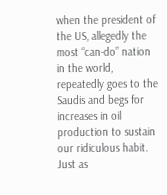when the president of the US, allegedly the most “can-do” nation in the world, repeatedly goes to the Saudis and begs for increases in oil production to sustain our ridiculous habit. Just as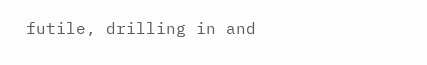futile, drilling in and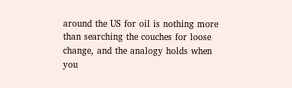around the US for oil is nothing more than searching the couches for loose change, and the analogy holds when you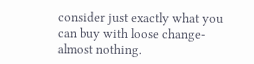consider just exactly what you can buy with loose change- almost nothing.